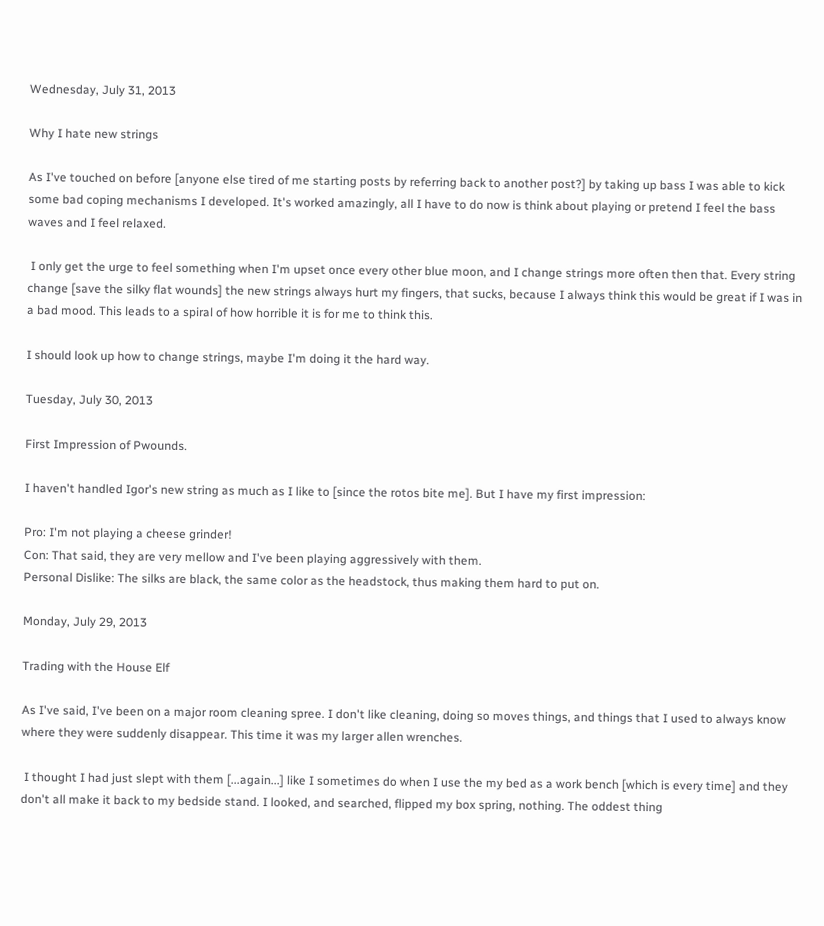Wednesday, July 31, 2013

Why I hate new strings

As I've touched on before [anyone else tired of me starting posts by referring back to another post?] by taking up bass I was able to kick some bad coping mechanisms I developed. It's worked amazingly, all I have to do now is think about playing or pretend I feel the bass waves and I feel relaxed.

 I only get the urge to feel something when I'm upset once every other blue moon, and I change strings more often then that. Every string change [save the silky flat wounds] the new strings always hurt my fingers, that sucks, because I always think this would be great if I was in a bad mood. This leads to a spiral of how horrible it is for me to think this.

I should look up how to change strings, maybe I'm doing it the hard way.

Tuesday, July 30, 2013

First Impression of Pwounds.

I haven't handled Igor's new string as much as I like to [since the rotos bite me]. But I have my first impression:

Pro: I'm not playing a cheese grinder!
Con: That said, they are very mellow and I've been playing aggressively with them.
Personal Dislike: The silks are black, the same color as the headstock, thus making them hard to put on.

Monday, July 29, 2013

Trading with the House Elf

As I've said, I've been on a major room cleaning spree. I don't like cleaning, doing so moves things, and things that I used to always know where they were suddenly disappear. This time it was my larger allen wrenches.

 I thought I had just slept with them [...again...] like I sometimes do when I use the my bed as a work bench [which is every time] and they don't all make it back to my bedside stand. I looked, and searched, flipped my box spring, nothing. The oddest thing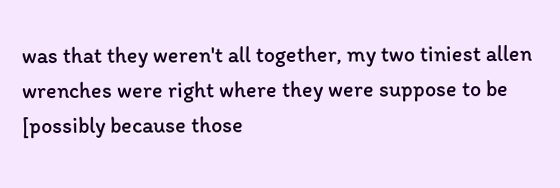was that they weren't all together, my two tiniest allen wrenches were right where they were suppose to be [possibly because those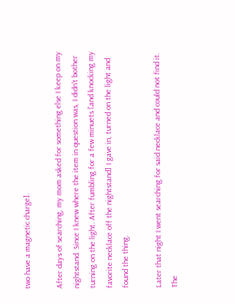two have a magnetic charge].

After days of searching, my mom asked for something else I keep on my nightstand. Since I knew where the item in question was, I didn't bother turning on the light. After fumbling for a few minuets [and knocking my favorite necklace off the nightstand] I gave in, turned on the light and found the thing.

Later that night I went searching for said necklace and could not find it. The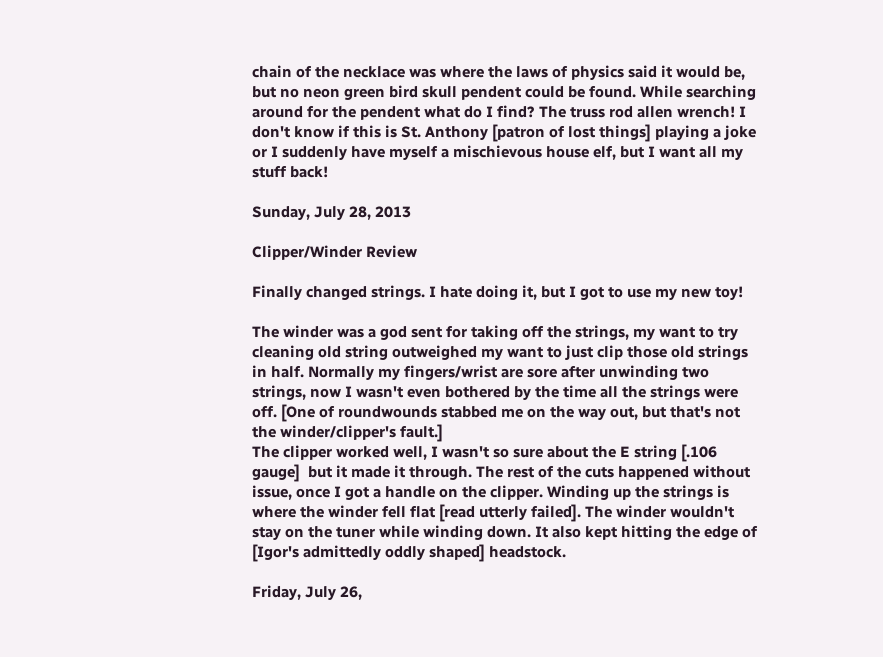chain of the necklace was where the laws of physics said it would be, but no neon green bird skull pendent could be found. While searching around for the pendent what do I find? The truss rod allen wrench! I don't know if this is St. Anthony [patron of lost things] playing a joke or I suddenly have myself a mischievous house elf, but I want all my stuff back!

Sunday, July 28, 2013

Clipper/Winder Review

Finally changed strings. I hate doing it, but I got to use my new toy!

The winder was a god sent for taking off the strings, my want to try cleaning old string outweighed my want to just clip those old strings in half. Normally my fingers/wrist are sore after unwinding two strings, now I wasn't even bothered by the time all the strings were off. [One of roundwounds stabbed me on the way out, but that's not the winder/clipper's fault.]
The clipper worked well, I wasn't so sure about the E string [.106 gauge]  but it made it through. The rest of the cuts happened without issue, once I got a handle on the clipper. Winding up the strings is where the winder fell flat [read utterly failed]. The winder wouldn't stay on the tuner while winding down. It also kept hitting the edge of [Igor's admittedly oddly shaped] headstock.

Friday, July 26,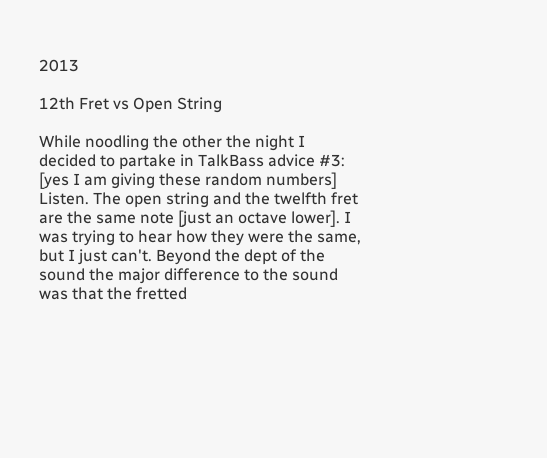2013

12th Fret vs Open String

While noodling the other the night I decided to partake in TalkBass advice #3: [yes I am giving these random numbers] Listen. The open string and the twelfth fret are the same note [just an octave lower]. I was trying to hear how they were the same, but I just can't. Beyond the dept of the sound the major difference to the sound was that the fretted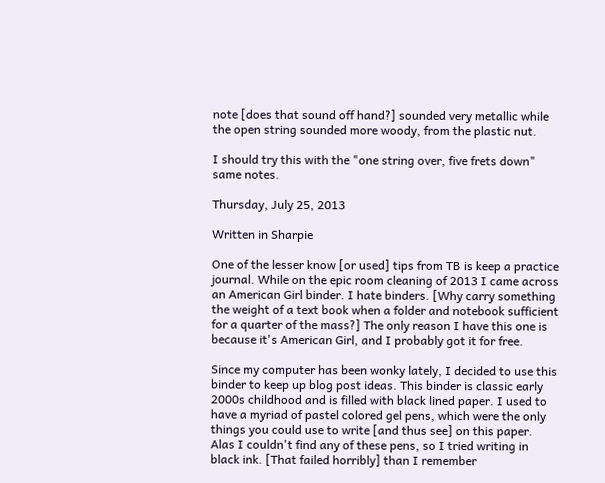note [does that sound off hand?] sounded very metallic while the open string sounded more woody, from the plastic nut.

I should try this with the "one string over, five frets down" same notes.

Thursday, July 25, 2013

Written in Sharpie

One of the lesser know [or used] tips from TB is keep a practice journal. While on the epic room cleaning of 2013 I came across an American Girl binder. I hate binders. [Why carry something the weight of a text book when a folder and notebook sufficient for a quarter of the mass?] The only reason I have this one is because it's American Girl, and I probably got it for free.

Since my computer has been wonky lately, I decided to use this binder to keep up blog post ideas. This binder is classic early 2000s childhood and is filled with black lined paper. I used to have a myriad of pastel colored gel pens, which were the only things you could use to write [and thus see] on this paper. Alas I couldn't find any of these pens, so I tried writing in black ink. [That failed horribly] than I remember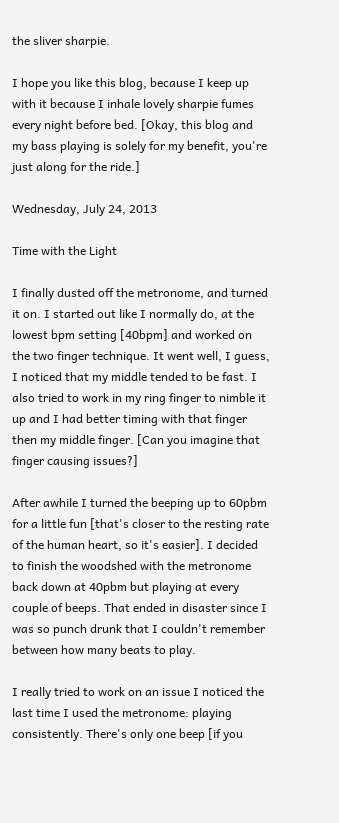the sliver sharpie.

I hope you like this blog, because I keep up with it because I inhale lovely sharpie fumes every night before bed. [Okay, this blog and my bass playing is solely for my benefit, you're just along for the ride.]

Wednesday, July 24, 2013

Time with the Light

I finally dusted off the metronome, and turned it on. I started out like I normally do, at the lowest bpm setting [40bpm] and worked on the two finger technique. It went well, I guess, I noticed that my middle tended to be fast. I also tried to work in my ring finger to nimble it up and I had better timing with that finger then my middle finger. [Can you imagine that finger causing issues?]

After awhile I turned the beeping up to 60pbm for a little fun [that's closer to the resting rate of the human heart, so it's easier]. I decided to finish the woodshed with the metronome back down at 40pbm but playing at every couple of beeps. That ended in disaster since I was so punch drunk that I couldn't remember between how many beats to play.

I really tried to work on an issue I noticed the last time I used the metronome: playing consistently. There's only one beep [if you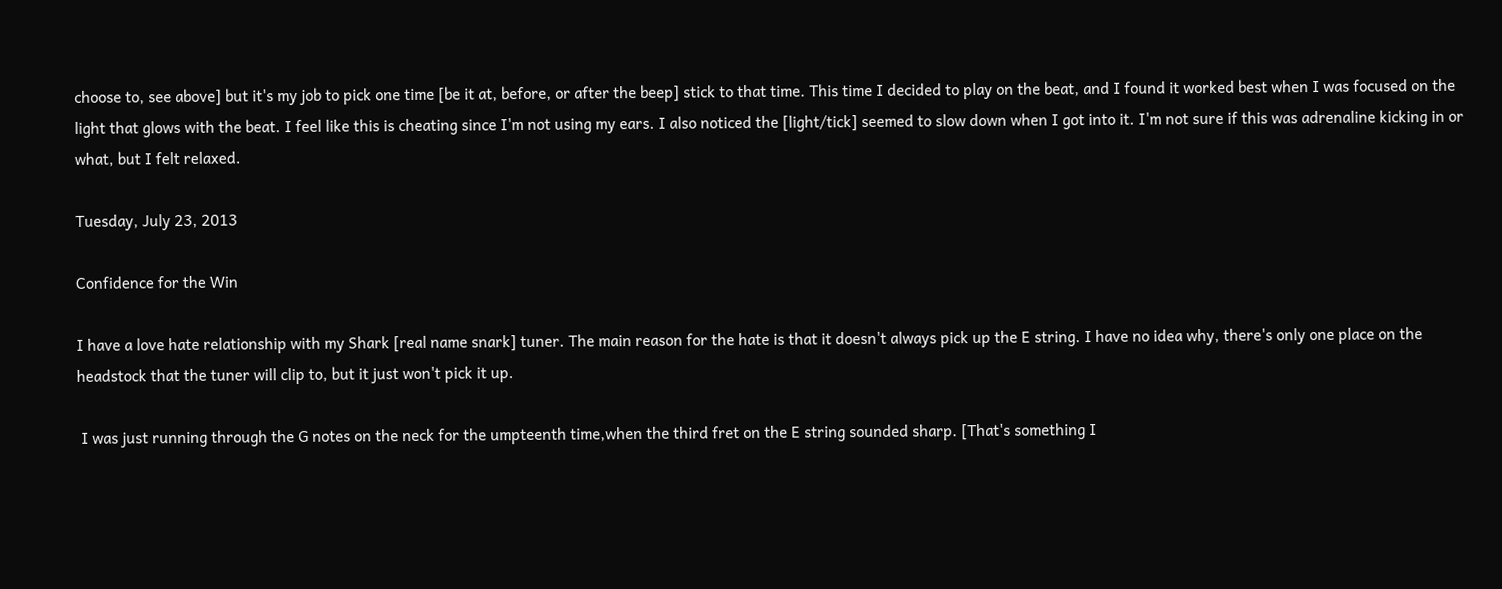choose to, see above] but it's my job to pick one time [be it at, before, or after the beep] stick to that time. This time I decided to play on the beat, and I found it worked best when I was focused on the light that glows with the beat. I feel like this is cheating since I'm not using my ears. I also noticed the [light/tick] seemed to slow down when I got into it. I'm not sure if this was adrenaline kicking in or what, but I felt relaxed.

Tuesday, July 23, 2013

Confidence for the Win

I have a love hate relationship with my Shark [real name snark] tuner. The main reason for the hate is that it doesn't always pick up the E string. I have no idea why, there's only one place on the headstock that the tuner will clip to, but it just won't pick it up.

 I was just running through the G notes on the neck for the umpteenth time,when the third fret on the E string sounded sharp. [That's something I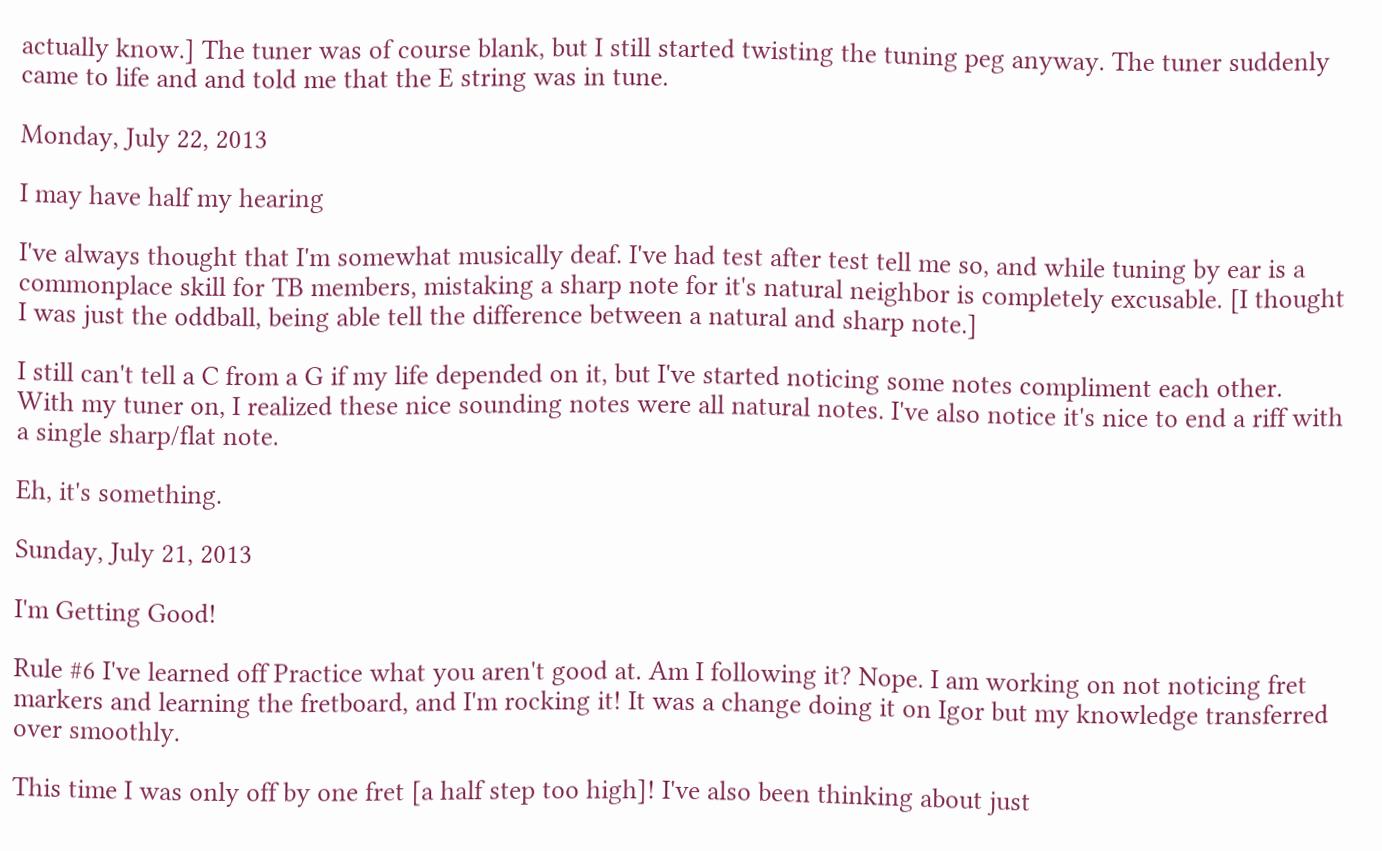actually know.] The tuner was of course blank, but I still started twisting the tuning peg anyway. The tuner suddenly came to life and and told me that the E string was in tune.

Monday, July 22, 2013

I may have half my hearing

I've always thought that I'm somewhat musically deaf. I've had test after test tell me so, and while tuning by ear is a commonplace skill for TB members, mistaking a sharp note for it's natural neighbor is completely excusable. [I thought I was just the oddball, being able tell the difference between a natural and sharp note.]

I still can't tell a C from a G if my life depended on it, but I've started noticing some notes compliment each other. With my tuner on, I realized these nice sounding notes were all natural notes. I've also notice it's nice to end a riff with a single sharp/flat note.

Eh, it's something.

Sunday, July 21, 2013

I'm Getting Good!

Rule #6 I've learned off Practice what you aren't good at. Am I following it? Nope. I am working on not noticing fret markers and learning the fretboard, and I'm rocking it! It was a change doing it on Igor but my knowledge transferred over smoothly.

This time I was only off by one fret [a half step too high]! I've also been thinking about just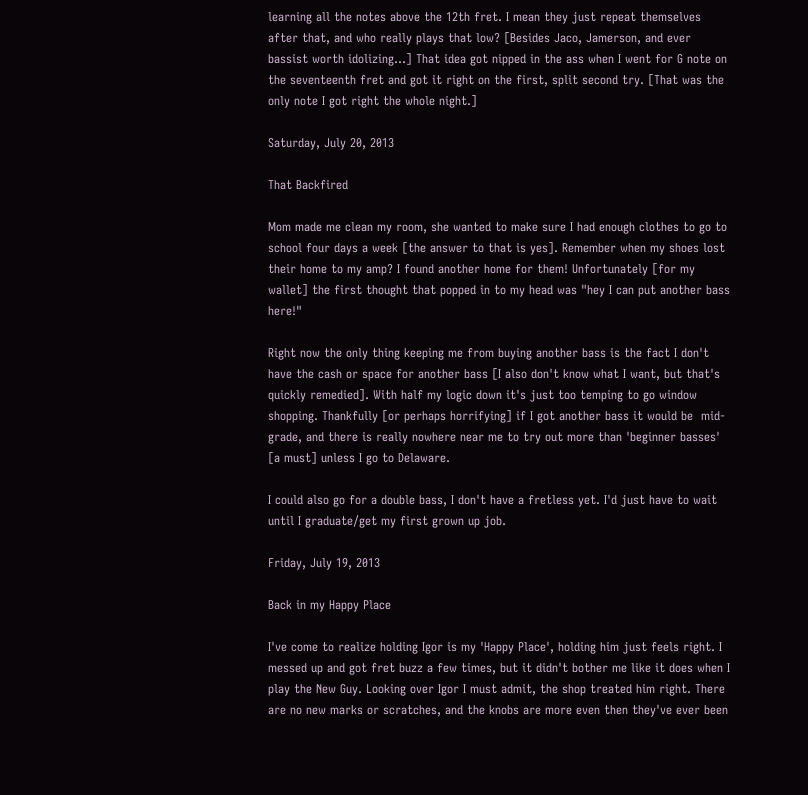learning all the notes above the 12th fret. I mean they just repeat themselves after that, and who really plays that low? [Besides Jaco, Jamerson, and ever bassist worth idolizing...] That idea got nipped in the ass when I went for G note on the seventeenth fret and got it right on the first, split second try. [That was the only note I got right the whole night.]

Saturday, July 20, 2013

That Backfired

Mom made me clean my room, she wanted to make sure I had enough clothes to go to school four days a week [the answer to that is yes]. Remember when my shoes lost their home to my amp? I found another home for them! Unfortunately [for my wallet] the first thought that popped in to my head was "hey I can put another bass here!"

Right now the only thing keeping me from buying another bass is the fact I don't have the cash or space for another bass [I also don't know what I want, but that's quickly remedied]. With half my logic down it's just too temping to go window shopping. Thankfully [or perhaps horrifying] if I got another bass it would be  mid-grade, and there is really nowhere near me to try out more than 'beginner basses' [a must] unless I go to Delaware.

I could also go for a double bass, I don't have a fretless yet. I'd just have to wait until I graduate/get my first grown up job.

Friday, July 19, 2013

Back in my Happy Place

I've come to realize holding Igor is my 'Happy Place', holding him just feels right. I messed up and got fret buzz a few times, but it didn't bother me like it does when I play the New Guy. Looking over Igor I must admit, the shop treated him right. There are no new marks or scratches, and the knobs are more even then they've ever been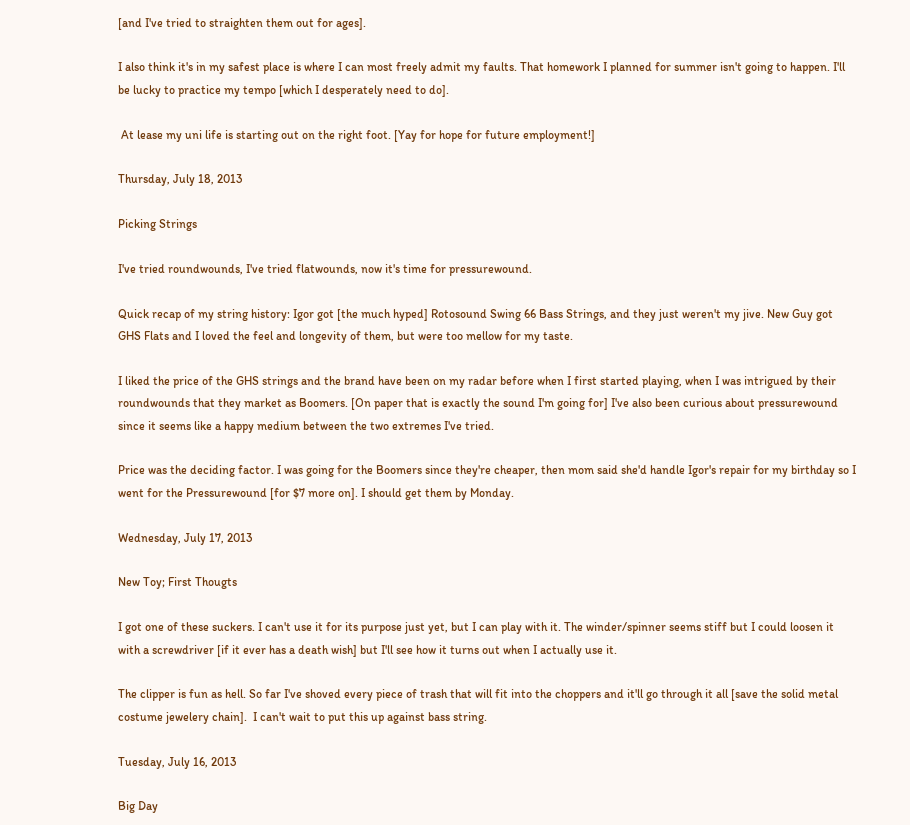[and I've tried to straighten them out for ages].

I also think it's in my safest place is where I can most freely admit my faults. That homework I planned for summer isn't going to happen. I'll be lucky to practice my tempo [which I desperately need to do].

 At lease my uni life is starting out on the right foot. [Yay for hope for future employment!]

Thursday, July 18, 2013

Picking Strings

I've tried roundwounds, I've tried flatwounds, now it's time for pressurewound.

Quick recap of my string history: Igor got [the much hyped] Rotosound Swing 66 Bass Strings, and they just weren't my jive. New Guy got GHS Flats and I loved the feel and longevity of them, but were too mellow for my taste.

I liked the price of the GHS strings and the brand have been on my radar before when I first started playing, when I was intrigued by their roundwounds that they market as Boomers. [On paper that is exactly the sound I'm going for] I've also been curious about pressurewound since it seems like a happy medium between the two extremes I've tried.

Price was the deciding factor. I was going for the Boomers since they're cheaper, then mom said she'd handle Igor's repair for my birthday so I went for the Pressurewound [for $7 more on]. I should get them by Monday.

Wednesday, July 17, 2013

New Toy; First Thougts

I got one of these suckers. I can't use it for its purpose just yet, but I can play with it. The winder/spinner seems stiff but I could loosen it with a screwdriver [if it ever has a death wish] but I'll see how it turns out when I actually use it.

The clipper is fun as hell. So far I've shoved every piece of trash that will fit into the choppers and it'll go through it all [save the solid metal costume jewelery chain].  I can't wait to put this up against bass string.

Tuesday, July 16, 2013

Big Day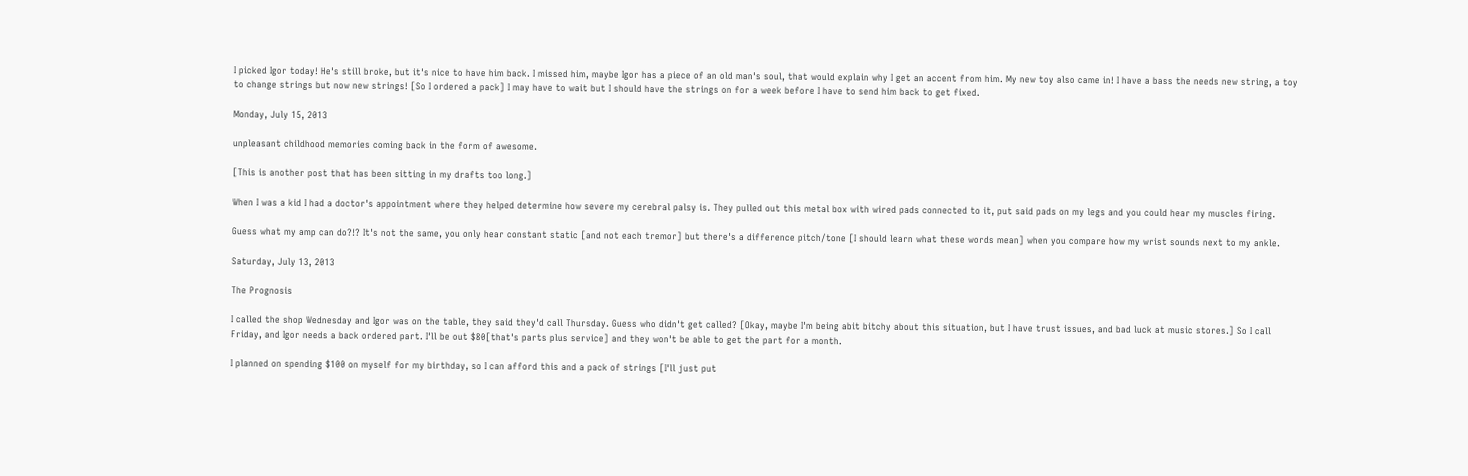I picked Igor today! He's still broke, but it's nice to have him back. I missed him, maybe Igor has a piece of an old man's soul, that would explain why I get an accent from him. My new toy also came in! I have a bass the needs new string, a toy to change strings but now new strings! [So I ordered a pack] I may have to wait but I should have the strings on for a week before I have to send him back to get fixed.

Monday, July 15, 2013

unpleasant childhood memories coming back in the form of awesome.

[This is another post that has been sitting in my drafts too long.]

When I was a kid I had a doctor's appointment where they helped determine how severe my cerebral palsy is. They pulled out this metal box with wired pads connected to it, put said pads on my legs and you could hear my muscles firing.

Guess what my amp can do?!? It's not the same, you only hear constant static [and not each tremor] but there's a difference pitch/tone [I should learn what these words mean] when you compare how my wrist sounds next to my ankle.

Saturday, July 13, 2013

The Prognosis

I called the shop Wednesday and Igor was on the table, they said they'd call Thursday. Guess who didn't get called? [Okay, maybe I'm being abit bitchy about this situation, but I have trust issues, and bad luck at music stores.] So I call Friday, and Igor needs a back ordered part. I'll be out $80[that's parts plus service] and they won't be able to get the part for a month.

I planned on spending $100 on myself for my birthday, so I can afford this and a pack of strings [I'll just put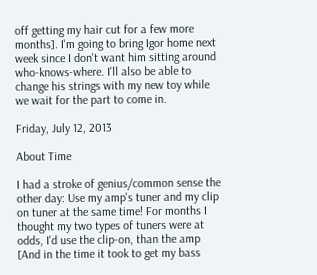off getting my hair cut for a few more months]. I'm going to bring Igor home next week since I don't want him sitting around who-knows-where. I'll also be able to change his strings with my new toy while we wait for the part to come in.

Friday, July 12, 2013

About Time

I had a stroke of genius/common sense the other day: Use my amp's tuner and my clip on tuner at the same time! For months I thought my two types of tuners were at odds, I'd use the clip-on, than the amp [And in the time it took to get my bass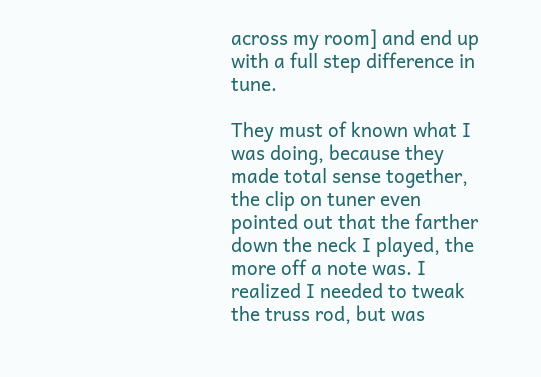across my room] and end up with a full step difference in tune.

They must of known what I was doing, because they made total sense together, the clip on tuner even pointed out that the farther down the neck I played, the more off a note was. I realized I needed to tweak the truss rod, but was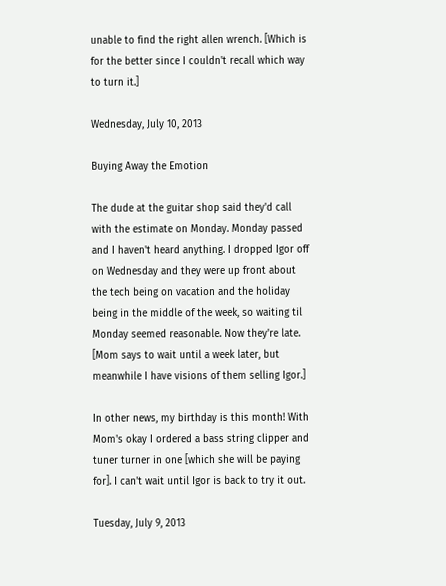unable to find the right allen wrench. [Which is for the better since I couldn't recall which way to turn it.]

Wednesday, July 10, 2013

Buying Away the Emotion

The dude at the guitar shop said they'd call with the estimate on Monday. Monday passed and I haven't heard anything. I dropped Igor off on Wednesday and they were up front about the tech being on vacation and the holiday being in the middle of the week, so waiting til Monday seemed reasonable. Now they're late. [Mom says to wait until a week later, but meanwhile I have visions of them selling Igor.]

In other news, my birthday is this month! With Mom's okay I ordered a bass string clipper and tuner turner in one [which she will be paying for]. I can't wait until Igor is back to try it out.

Tuesday, July 9, 2013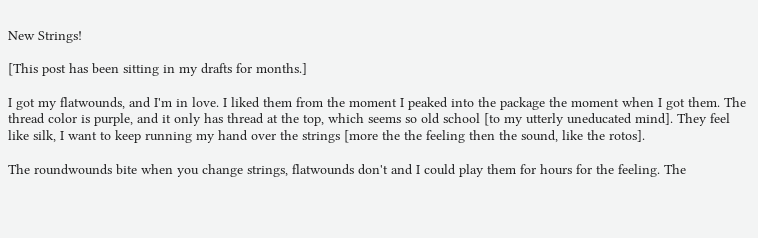New Strings!

[This post has been sitting in my drafts for months.]

I got my flatwounds, and I'm in love. I liked them from the moment I peaked into the package the moment when I got them. The thread color is purple, and it only has thread at the top, which seems so old school [to my utterly uneducated mind]. They feel like silk, I want to keep running my hand over the strings [more the the feeling then the sound, like the rotos].

The roundwounds bite when you change strings, flatwounds don't and I could play them for hours for the feeling. The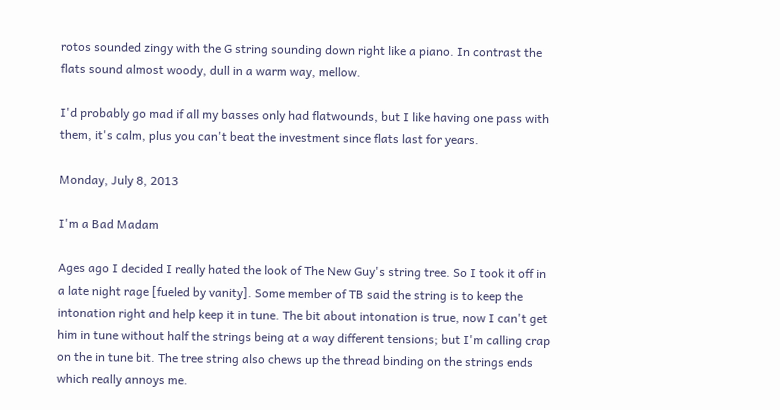rotos sounded zingy with the G string sounding down right like a piano. In contrast the flats sound almost woody, dull in a warm way, mellow.

I'd probably go mad if all my basses only had flatwounds, but I like having one pass with them, it's calm, plus you can't beat the investment since flats last for years.

Monday, July 8, 2013

I'm a Bad Madam

Ages ago I decided I really hated the look of The New Guy's string tree. So I took it off in a late night rage [fueled by vanity]. Some member of TB said the string is to keep the intonation right and help keep it in tune. The bit about intonation is true, now I can't get him in tune without half the strings being at a way different tensions; but I'm calling crap on the in tune bit. The tree string also chews up the thread binding on the strings ends which really annoys me.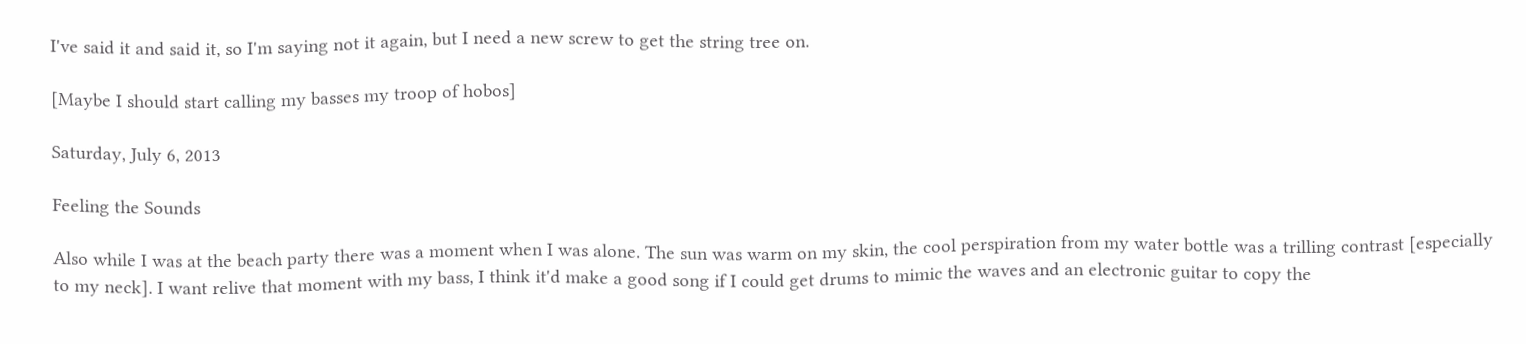I've said it and said it, so I'm saying not it again, but I need a new screw to get the string tree on.

[Maybe I should start calling my basses my troop of hobos]

Saturday, July 6, 2013

Feeling the Sounds

Also while I was at the beach party there was a moment when I was alone. The sun was warm on my skin, the cool perspiration from my water bottle was a trilling contrast [especially to my neck]. I want relive that moment with my bass, I think it'd make a good song if I could get drums to mimic the waves and an electronic guitar to copy the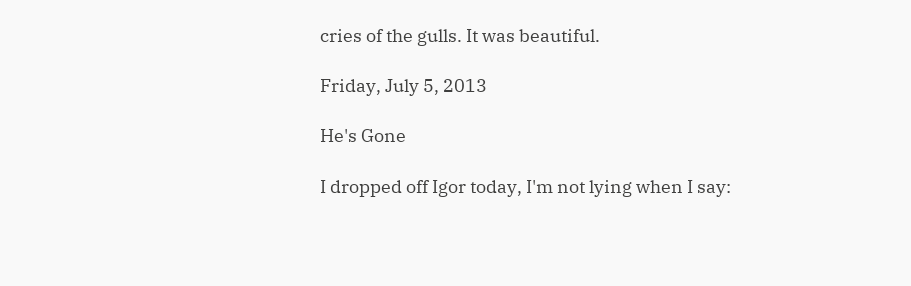cries of the gulls. It was beautiful.

Friday, July 5, 2013

He's Gone

I dropped off Igor today, I'm not lying when I say: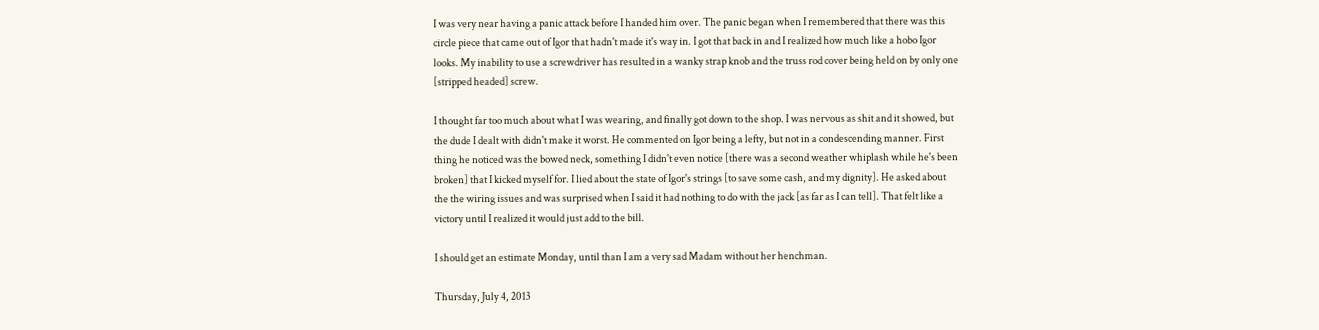I was very near having a panic attack before I handed him over. The panic began when I remembered that there was this circle piece that came out of Igor that hadn't made it's way in. I got that back in and I realized how much like a hobo Igor looks. My inability to use a screwdriver has resulted in a wanky strap knob and the truss rod cover being held on by only one [stripped headed] screw.

I thought far too much about what I was wearing, and finally got down to the shop. I was nervous as shit and it showed, but the dude I dealt with didn't make it worst. He commented on Igor being a lefty, but not in a condescending manner. First thing he noticed was the bowed neck, something I didn't even notice [there was a second weather whiplash while he's been broken] that I kicked myself for. I lied about the state of Igor's strings [to save some cash, and my dignity]. He asked about the the wiring issues and was surprised when I said it had nothing to do with the jack [as far as I can tell]. That felt like a victory until I realized it would just add to the bill.

I should get an estimate Monday, until than I am a very sad Madam without her henchman.

Thursday, July 4, 2013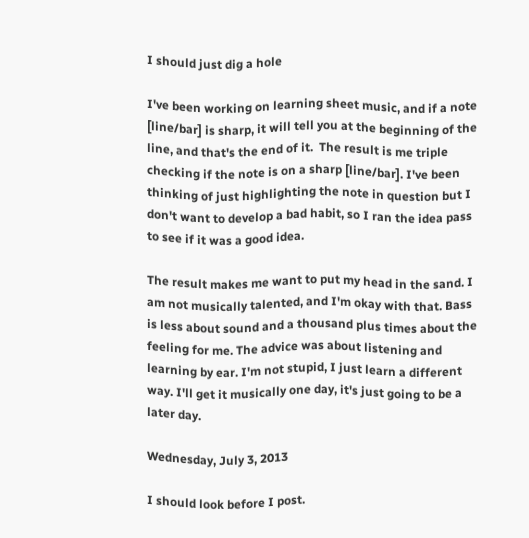I should just dig a hole

I've been working on learning sheet music, and if a note [line/bar] is sharp, it will tell you at the beginning of the line, and that's the end of it.  The result is me triple checking if the note is on a sharp [line/bar]. I've been thinking of just highlighting the note in question but I don't want to develop a bad habit, so I ran the idea pass to see if it was a good idea.

The result makes me want to put my head in the sand. I am not musically talented, and I'm okay with that. Bass is less about sound and a thousand plus times about the feeling for me. The advice was about listening and learning by ear. I'm not stupid, I just learn a different way. I'll get it musically one day, it's just going to be a later day.

Wednesday, July 3, 2013

I should look before I post.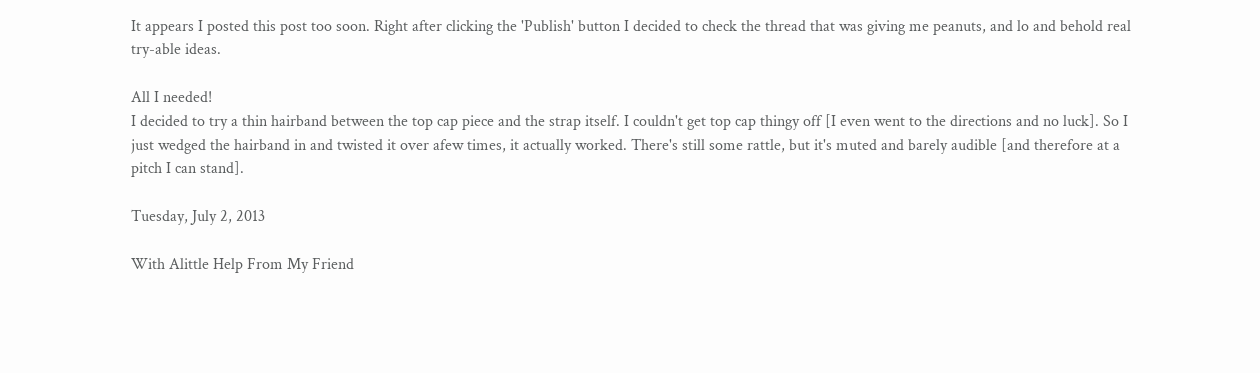It appears I posted this post too soon. Right after clicking the 'Publish' button I decided to check the thread that was giving me peanuts, and lo and behold real try-able ideas.

All I needed!
I decided to try a thin hairband between the top cap piece and the strap itself. I couldn't get top cap thingy off [I even went to the directions and no luck]. So I just wedged the hairband in and twisted it over afew times, it actually worked. There's still some rattle, but it's muted and barely audible [and therefore at a pitch I can stand].

Tuesday, July 2, 2013

With Alittle Help From My Friend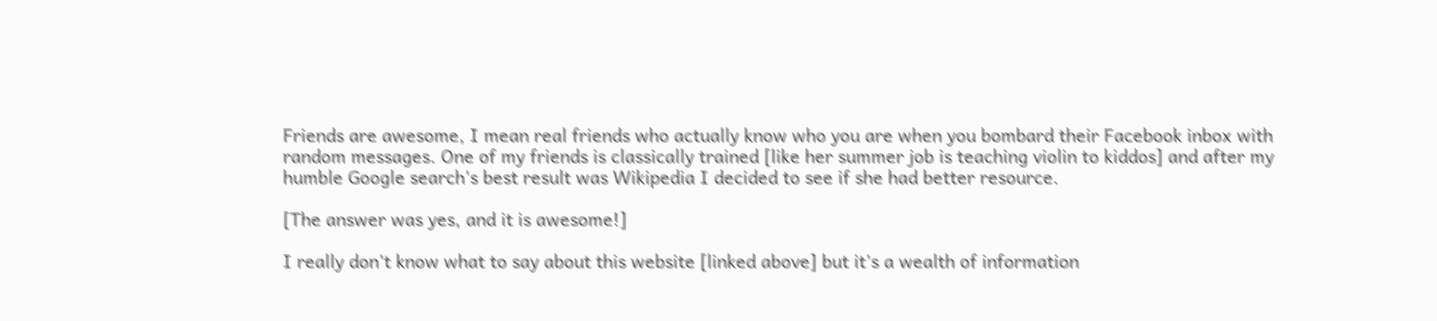Friends are awesome, I mean real friends who actually know who you are when you bombard their Facebook inbox with random messages. One of my friends is classically trained [like her summer job is teaching violin to kiddos] and after my humble Google search's best result was Wikipedia I decided to see if she had better resource.

[The answer was yes, and it is awesome!]

I really don't know what to say about this website [linked above] but it's a wealth of information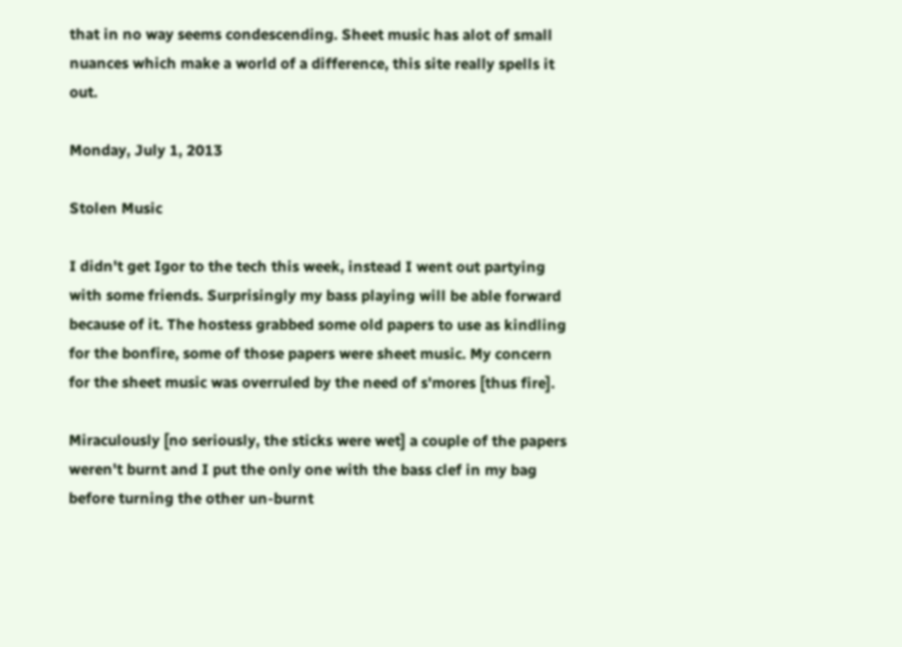that in no way seems condescending. Sheet music has alot of small nuances which make a world of a difference, this site really spells it out.

Monday, July 1, 2013

Stolen Music

I didn't get Igor to the tech this week, instead I went out partying with some friends. Surprisingly my bass playing will be able forward because of it. The hostess grabbed some old papers to use as kindling for the bonfire, some of those papers were sheet music. My concern for the sheet music was overruled by the need of s'mores [thus fire].

Miraculously [no seriously, the sticks were wet] a couple of the papers weren't burnt and I put the only one with the bass clef in my bag before turning the other un-burnt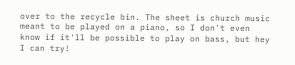over to the recycle bin. The sheet is church music meant to be played on a piano, so I don't even know if it'll be possible to play on bass, but hey I can try!